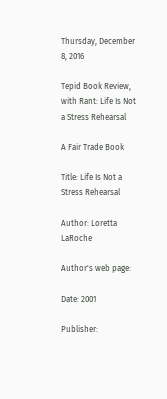Thursday, December 8, 2016

Tepid Book Review, with Rant: Life Is Not a Stress Rehearsal

A Fair Trade Book

Title: Life Is Not a Stress Rehearsal

Author: Loretta LaRoche

Author's web page:

Date: 2001

Publisher: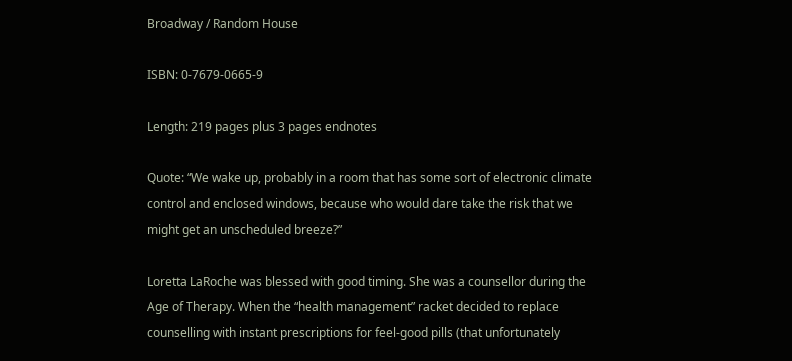Broadway / Random House

ISBN: 0-7679-0665-9

Length: 219 pages plus 3 pages endnotes

Quote: “We wake up, probably in a room that has some sort of electronic climate control and enclosed windows, because who would dare take the risk that we might get an unscheduled breeze?”

Loretta LaRoche was blessed with good timing. She was a counsellor during the Age of Therapy. When the “health management” racket decided to replace counselling with instant prescriptions for feel-good pills (that unfortunately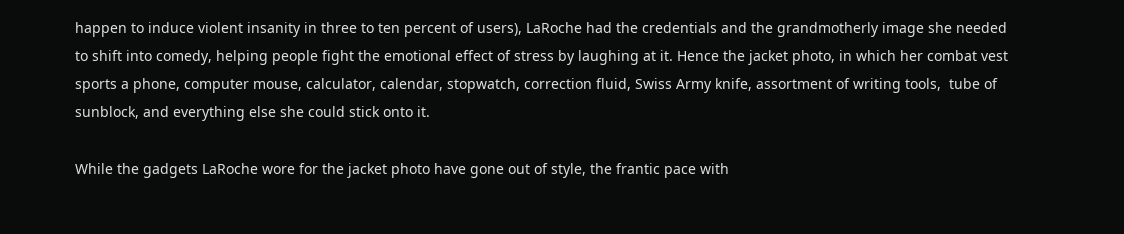happen to induce violent insanity in three to ten percent of users), LaRoche had the credentials and the grandmotherly image she needed to shift into comedy, helping people fight the emotional effect of stress by laughing at it. Hence the jacket photo, in which her combat vest sports a phone, computer mouse, calculator, calendar, stopwatch, correction fluid, Swiss Army knife, assortment of writing tools,  tube of sunblock, and everything else she could stick onto it.

While the gadgets LaRoche wore for the jacket photo have gone out of style, the frantic pace with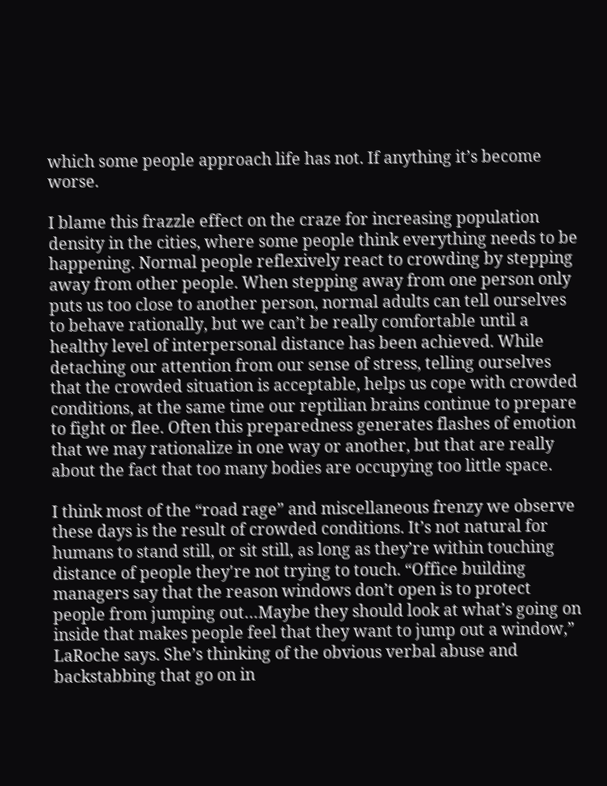which some people approach life has not. If anything it’s become worse.

I blame this frazzle effect on the craze for increasing population density in the cities, where some people think everything needs to be happening. Normal people reflexively react to crowding by stepping away from other people. When stepping away from one person only puts us too close to another person, normal adults can tell ourselves to behave rationally, but we can’t be really comfortable until a healthy level of interpersonal distance has been achieved. While detaching our attention from our sense of stress, telling ourselves that the crowded situation is acceptable, helps us cope with crowded conditions, at the same time our reptilian brains continue to prepare to fight or flee. Often this preparedness generates flashes of emotion that we may rationalize in one way or another, but that are really about the fact that too many bodies are occupying too little space.

I think most of the “road rage” and miscellaneous frenzy we observe these days is the result of crowded conditions. It’s not natural for humans to stand still, or sit still, as long as they’re within touching distance of people they're not trying to touch. “Office building managers say that the reason windows don’t open is to protect people from jumping out…Maybe they should look at what’s going on inside that makes people feel that they want to jump out a window,” LaRoche says. She’s thinking of the obvious verbal abuse and backstabbing that go on in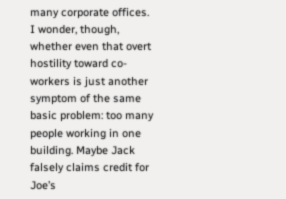many corporate offices. I wonder, though, whether even that overt hostility toward co-workers is just another symptom of the same basic problem: too many people working in one building. Maybe Jack falsely claims credit for Joe’s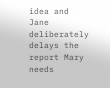idea and Jane deliberately delays the report Mary needs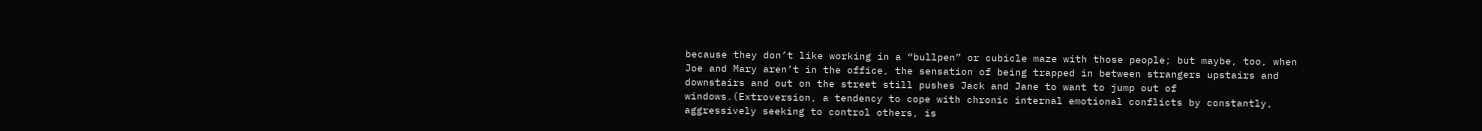because they don’t like working in a “bullpen” or cubicle maze with those people; but maybe, too, when Joe and Mary aren’t in the office, the sensation of being trapped in between strangers upstairs and downstairs and out on the street still pushes Jack and Jane to want to jump out of windows.(Extroversion, a tendency to cope with chronic internal emotional conflicts by constantly, aggressively seeking to control others, is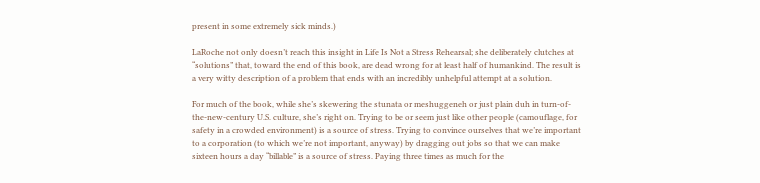present in some extremely sick minds.)

LaRoche not only doesn’t reach this insight in Life Is Not a Stress Rehearsal; she deliberately clutches at “solutions” that, toward the end of this book, are dead wrong for at least half of humankind. The result is a very witty description of a problem that ends with an incredibly unhelpful attempt at a solution.

For much of the book, while she’s skewering the stunata or meshuggeneh or just plain duh in turn-of-the-new-century U.S. culture, she’s right on. Trying to be or seem just like other people (camouflage, for safety in a crowded environment) is a source of stress. Trying to convince ourselves that we’re important to a corporation (to which we’re not important, anyway) by dragging out jobs so that we can make sixteen hours a day “billable” is a source of stress. Paying three times as much for the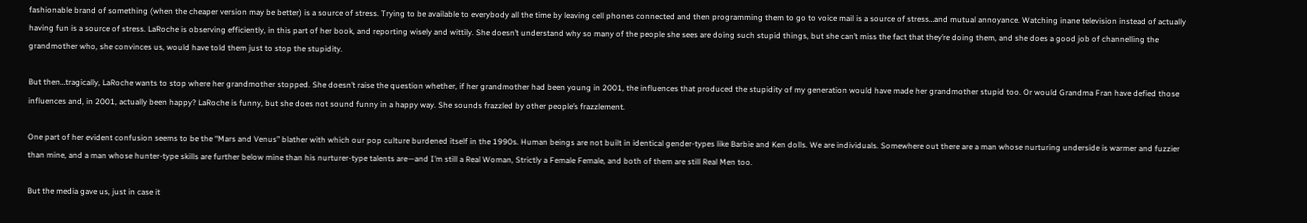fashionable brand of something (when the cheaper version may be better) is a source of stress. Trying to be available to everybody all the time by leaving cell phones connected and then programming them to go to voice mail is a source of stress…and mutual annoyance. Watching inane television instead of actually having fun is a source of stress. LaRoche is observing efficiently, in this part of her book, and reporting wisely and wittily. She doesn’t understand why so many of the people she sees are doing such stupid things, but she can’t miss the fact that they’re doing them, and she does a good job of channelling the grandmother who, she convinces us, would have told them just to stop the stupidity.

But then…tragically, LaRoche wants to stop where her grandmother stopped. She doesn’t raise the question whether, if her grandmother had been young in 2001, the influences that produced the stupidity of my generation would have made her grandmother stupid too. Or would Grandma Fran have defied those influences and, in 2001, actually been happy? LaRoche is funny, but she does not sound funny in a happy way. She sounds frazzled by other people’s frazzlement.

One part of her evident confusion seems to be the “Mars and Venus” blather with which our pop culture burdened itself in the 1990s. Human beings are not built in identical gender-types like Barbie and Ken dolls. We are individuals. Somewhere out there are a man whose nurturing underside is warmer and fuzzier than mine, and a man whose hunter-type skills are further below mine than his nurturer-type talents are—and I’m still a Real Woman, Strictly a Female Female, and both of them are still Real Men too.

But the media gave us, just in case it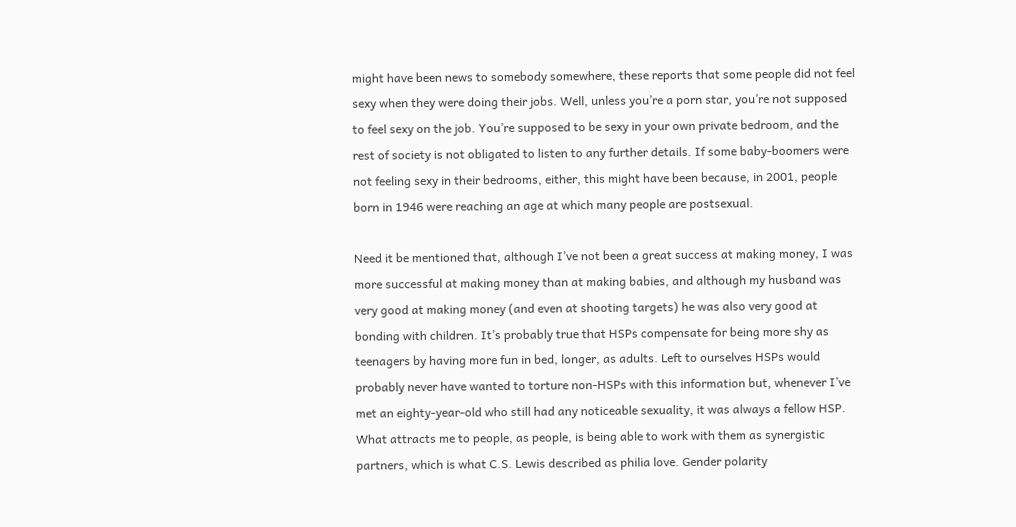might have been news to somebody somewhere, these reports that some people did not feel sexy when they were doing their jobs. Well, unless you’re a porn star, you’re not supposed to feel sexy on the job. You’re supposed to be sexy in your own private bedroom, and the rest of society is not obligated to listen to any further details. If some baby-boomers were not feeling sexy in their bedrooms, either, this might have been because, in 2001, people born in 1946 were reaching an age at which many people are postsexual.

Need it be mentioned that, although I’ve not been a great success at making money, I was more successful at making money than at making babies, and although my husband was very good at making money (and even at shooting targets) he was also very good at bonding with children. It’s probably true that HSPs compensate for being more shy as teenagers by having more fun in bed, longer, as adults. Left to ourselves HSPs would probably never have wanted to torture non-HSPs with this information but, whenever I’ve met an eighty-year-old who still had any noticeable sexuality, it was always a fellow HSP. What attracts me to people, as people, is being able to work with them as synergistic partners, which is what C.S. Lewis described as philia love. Gender polarity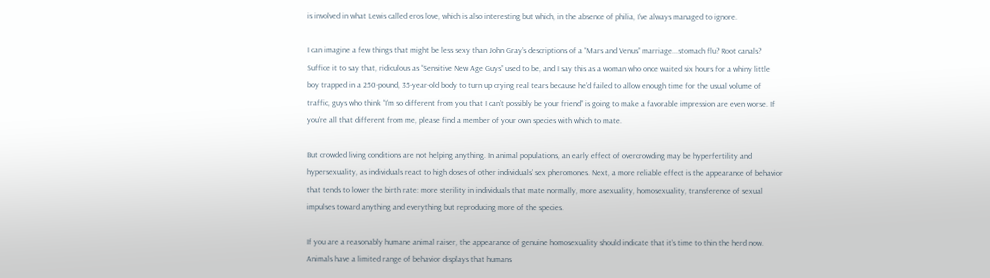is involved in what Lewis called eros love, which is also interesting but which, in the absence of philia, I’ve always managed to ignore.

I can imagine a few things that might be less sexy than John Gray’s descriptions of a “Mars and Venus” marriage...stomach flu? Root canals? Suffice it to say that, ridiculous as “Sensitive New Age Guys” used to be, and I say this as a woman who once waited six hours for a whiny little boy trapped in a 250-pound, 35-year-old body to turn up crying real tears because he’d failed to allow enough time for the usual volume of traffic, guys who think “I’m so different from you that I can’t possibly be your friend” is going to make a favorable impression are even worse. If you’re all that different from me, please find a member of your own species with which to mate.

But crowded living conditions are not helping anything. In animal populations, an early effect of overcrowding may be hyperfertility and hypersexuality, as individuals react to high doses of other individuals’ sex pheromones. Next, a more reliable effect is the appearance of behavior that tends to lower the birth rate: more sterility in individuals that mate normally, more asexuality, homosexuality, transference of sexual impulses toward anything and everything but reproducing more of the species.

If you are a reasonably humane animal raiser, the appearance of genuine homosexuality should indicate that it’s time to thin the herd now. Animals have a limited range of behavior displays that humans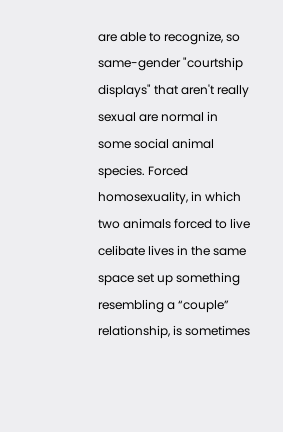are able to recognize, so same-gender "courtship displays" that aren't really sexual are normal in some social animal species. Forced homosexuality, in which two animals forced to live celibate lives in the same space set up something resembling a “couple” relationship, is sometimes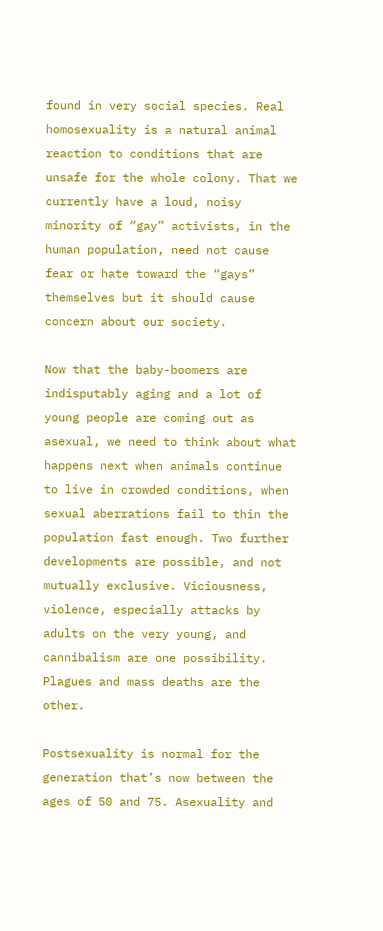found in very social species. Real homosexuality is a natural animal reaction to conditions that are unsafe for the whole colony. That we currently have a loud, noisy minority of “gay” activists, in the human population, need not cause fear or hate toward the “gays” themselves but it should cause concern about our society.

Now that the baby-boomers are indisputably aging and a lot of young people are coming out as asexual, we need to think about what happens next when animals continue to live in crowded conditions, when sexual aberrations fail to thin the population fast enough. Two further developments are possible, and not mutually exclusive. Viciousness, violence, especially attacks by adults on the very young, and cannibalism are one possibility. Plagues and mass deaths are the other.

Postsexuality is normal for the generation that’s now between the ages of 50 and 75. Asexuality and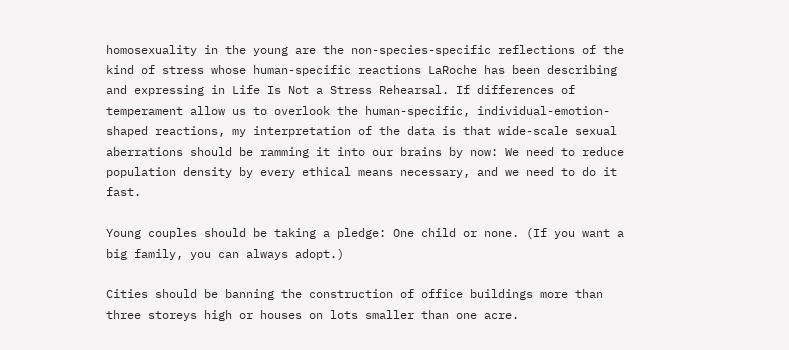homosexuality in the young are the non-species-specific reflections of the kind of stress whose human-specific reactions LaRoche has been describing and expressing in Life Is Not a Stress Rehearsal. If differences of temperament allow us to overlook the human-specific, individual-emotion-shaped reactions, my interpretation of the data is that wide-scale sexual aberrations should be ramming it into our brains by now: We need to reduce population density by every ethical means necessary, and we need to do it fast.

Young couples should be taking a pledge: One child or none. (If you want a big family, you can always adopt.)

Cities should be banning the construction of office buildings more than three storeys high or houses on lots smaller than one acre.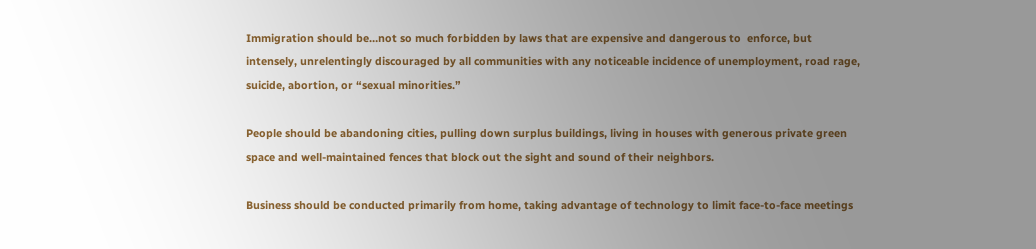Immigration should be…not so much forbidden by laws that are expensive and dangerous to  enforce, but intensely, unrelentingly discouraged by all communities with any noticeable incidence of unemployment, road rage, suicide, abortion, or “sexual minorities.”

People should be abandoning cities, pulling down surplus buildings, living in houses with generous private green space and well-maintained fences that block out the sight and sound of their neighbors.

Business should be conducted primarily from home, taking advantage of technology to limit face-to-face meetings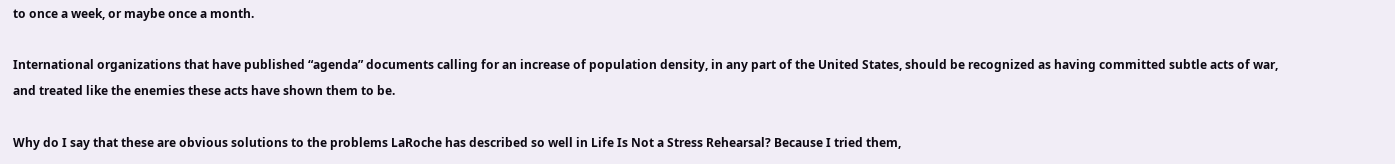to once a week, or maybe once a month.

International organizations that have published “agenda” documents calling for an increase of population density, in any part of the United States, should be recognized as having committed subtle acts of war, and treated like the enemies these acts have shown them to be.

Why do I say that these are obvious solutions to the problems LaRoche has described so well in Life Is Not a Stress Rehearsal? Because I tried them,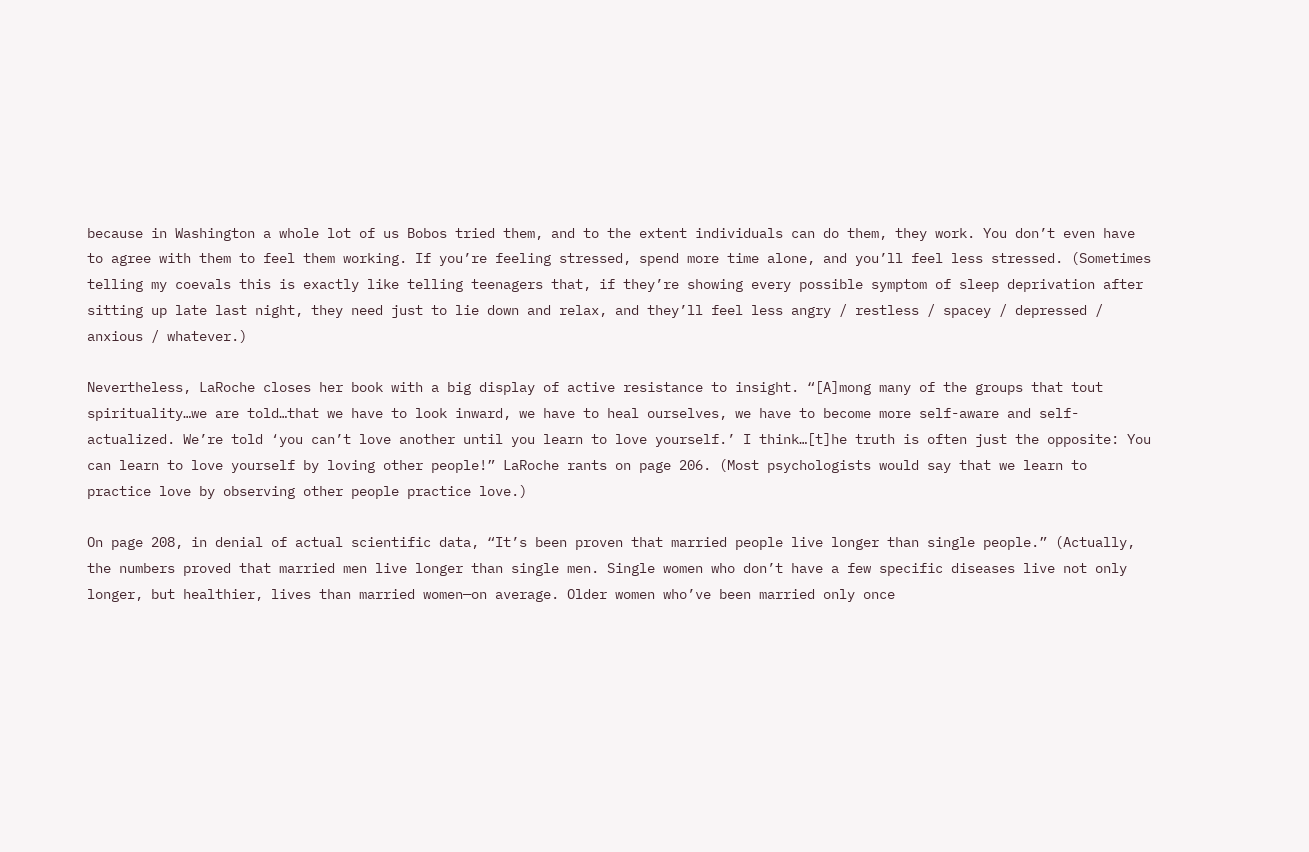because in Washington a whole lot of us Bobos tried them, and to the extent individuals can do them, they work. You don’t even have to agree with them to feel them working. If you’re feeling stressed, spend more time alone, and you’ll feel less stressed. (Sometimes telling my coevals this is exactly like telling teenagers that, if they’re showing every possible symptom of sleep deprivation after sitting up late last night, they need just to lie down and relax, and they’ll feel less angry / restless / spacey / depressed / anxious / whatever.)

Nevertheless, LaRoche closes her book with a big display of active resistance to insight. “[A]mong many of the groups that tout spirituality…we are told…that we have to look inward, we have to heal ourselves, we have to become more self-aware and self-actualized. We’re told ‘you can’t love another until you learn to love yourself.’ I think…[t]he truth is often just the opposite: You can learn to love yourself by loving other people!” LaRoche rants on page 206. (Most psychologists would say that we learn to practice love by observing other people practice love.)

On page 208, in denial of actual scientific data, “It’s been proven that married people live longer than single people.” (Actually, the numbers proved that married men live longer than single men. Single women who don’t have a few specific diseases live not only longer, but healthier, lives than married women—on average. Older women who’ve been married only once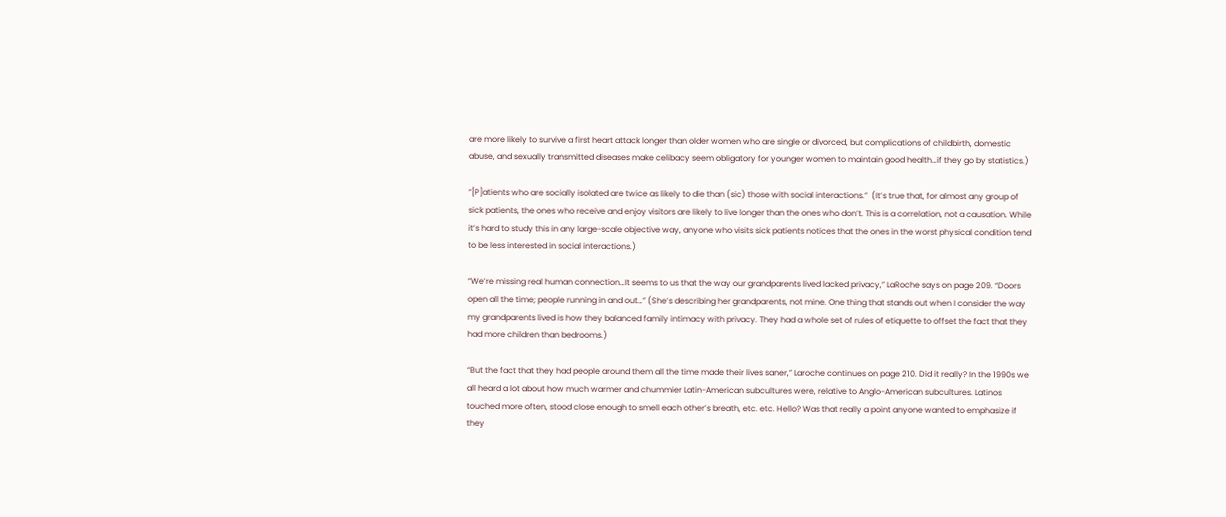are more likely to survive a first heart attack longer than older women who are single or divorced, but complications of childbirth, domestic abuse, and sexually transmitted diseases make celibacy seem obligatory for younger women to maintain good health…if they go by statistics.)

“[P]atients who are socially isolated are twice as likely to die than (sic) those with social interactions.”  (It’s true that, for almost any group of sick patients, the ones who receive and enjoy visitors are likely to live longer than the ones who don’t. This is a correlation, not a causation. While it’s hard to study this in any large-scale objective way, anyone who visits sick patients notices that the ones in the worst physical condition tend to be less interested in social interactions.)

“We’re missing real human connection…It seems to us that the way our grandparents lived lacked privacy,” LaRoche says on page 209. “Doors open all the time; people running in and out…” (She’s describing her grandparents, not mine. One thing that stands out when I consider the way my grandparents lived is how they balanced family intimacy with privacy. They had a whole set of rules of etiquette to offset the fact that they had more children than bedrooms.)

“But the fact that they had people around them all the time made their lives saner,” Laroche continues on page 210. Did it really? In the 1990s we all heard a lot about how much warmer and chummier Latin-American subcultures were, relative to Anglo-American subcultures. Latinos touched more often, stood close enough to smell each other’s breath, etc. etc. Hello? Was that really a point anyone wanted to emphasize if they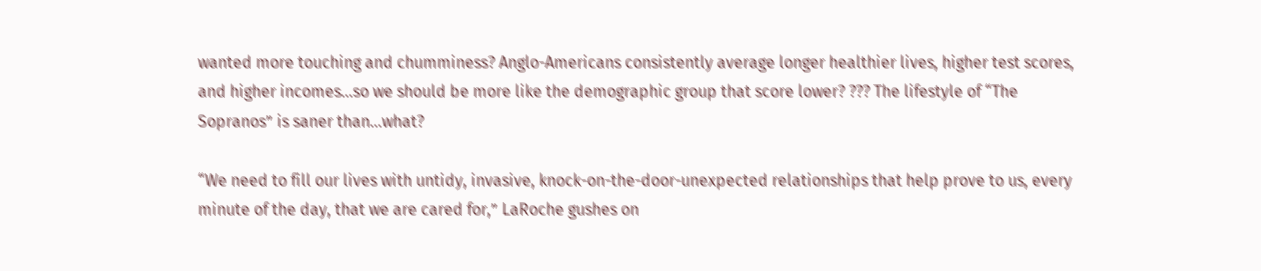wanted more touching and chumminess? Anglo-Americans consistently average longer healthier lives, higher test scores, and higher incomes…so we should be more like the demographic group that score lower? ??? The lifestyle of “The Sopranos” is saner than…what?

“We need to fill our lives with untidy, invasive, knock-on-the-door-unexpected relationships that help prove to us, every minute of the day, that we are cared for,” LaRoche gushes on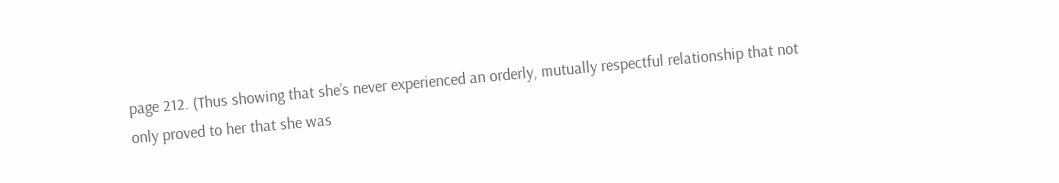page 212. (Thus showing that she’s never experienced an orderly, mutually respectful relationship that not only proved to her that she was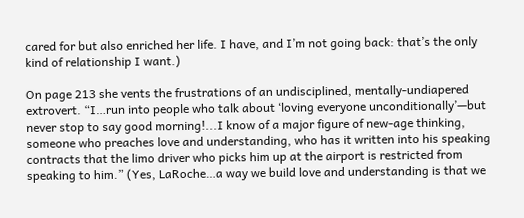cared for but also enriched her life. I have, and I’m not going back: that’s the only kind of relationship I want.)

On page 213 she vents the frustrations of an undisciplined, mentally-undiapered extrovert. “I…run into people who talk about ‘loving everyone unconditionally’—but never stop to say good morning!...I know of a major figure of new-age thinking, someone who preaches love and understanding, who has it written into his speaking contracts that the limo driver who picks him up at the airport is restricted from speaking to him.” (Yes, LaRoche…a way we build love and understanding is that we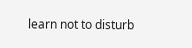learn not to disturb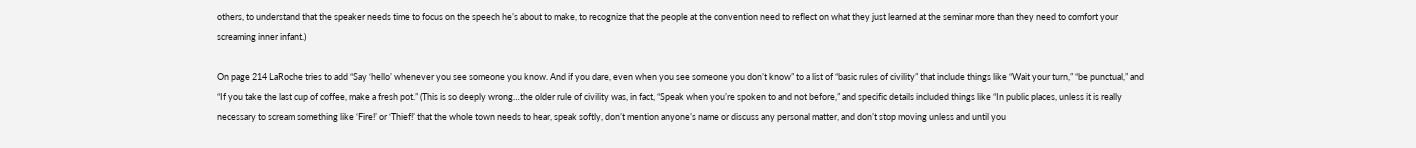others, to understand that the speaker needs time to focus on the speech he’s about to make, to recognize that the people at the convention need to reflect on what they just learned at the seminar more than they need to comfort your screaming inner infant.)

On page 214 LaRoche tries to add “Say ‘hello’ whenever you see someone you know. And if you dare, even when you see someone you don’t know” to a list of “basic rules of civility” that include things like “Wait your turn,” “be punctual,” and “If you take the last cup of coffee, make a fresh pot.” (This is so deeply wrong…the older rule of civility was, in fact, “Speak when you’re spoken to and not before,” and specific details included things like “In public places, unless it is really necessary to scream something like ‘Fire!’ or ‘Thief!’ that the whole town needs to hear, speak softly, don’t mention anyone’s name or discuss any personal matter, and don’t stop moving unless and until you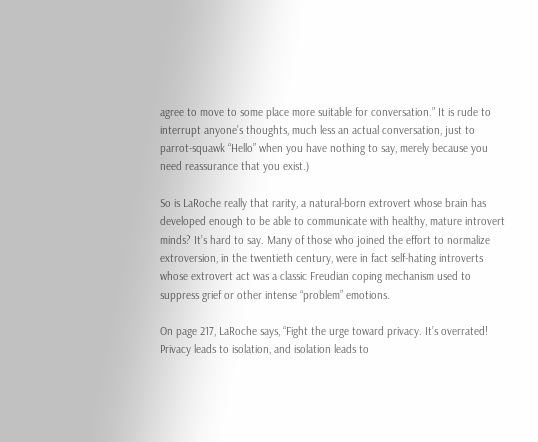agree to move to some place more suitable for conversation.” It is rude to interrupt anyone’s thoughts, much less an actual conversation, just to parrot-squawk “Hello” when you have nothing to say, merely because you need reassurance that you exist.)

So is LaRoche really that rarity, a natural-born extrovert whose brain has developed enough to be able to communicate with healthy, mature introvert minds? It’s hard to say. Many of those who joined the effort to normalize extroversion, in the twentieth century, were in fact self-hating introverts whose extrovert act was a classic Freudian coping mechanism used to suppress grief or other intense “problem” emotions.

On page 217, LaRoche says, “Fight the urge toward privacy. It’s overrated! Privacy leads to isolation, and isolation leads to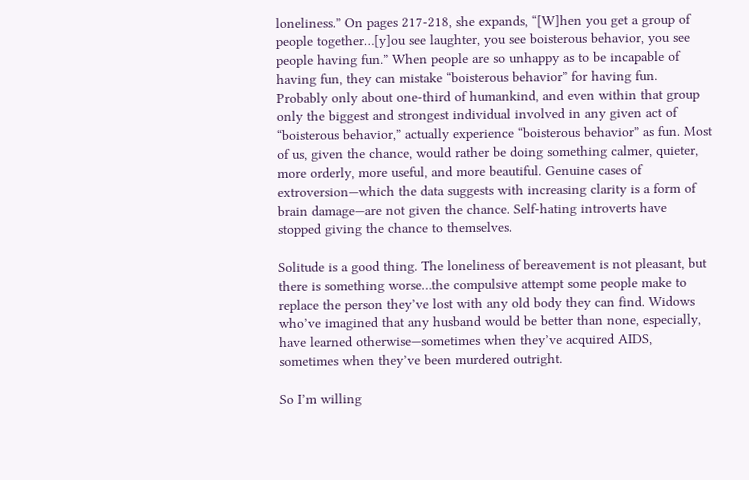loneliness.” On pages 217-218, she expands, “[W]hen you get a group of people together…[y]ou see laughter, you see boisterous behavior, you see people having fun.” When people are so unhappy as to be incapable of having fun, they can mistake “boisterous behavior” for having fun. Probably only about one-third of humankind, and even within that group only the biggest and strongest individual involved in any given act of “boisterous behavior,” actually experience “boisterous behavior” as fun. Most of us, given the chance, would rather be doing something calmer, quieter, more orderly, more useful, and more beautiful. Genuine cases of extroversion—which the data suggests with increasing clarity is a form of brain damage—are not given the chance. Self-hating introverts have stopped giving the chance to themselves.

Solitude is a good thing. The loneliness of bereavement is not pleasant, but there is something worse…the compulsive attempt some people make to replace the person they’ve lost with any old body they can find. Widows who’ve imagined that any husband would be better than none, especially, have learned otherwise—sometimes when they’ve acquired AIDS, sometimes when they’ve been murdered outright.

So I’m willing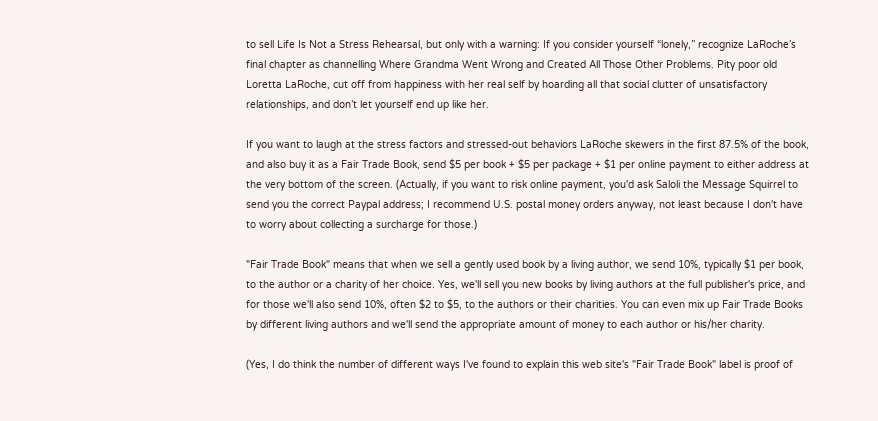to sell Life Is Not a Stress Rehearsal, but only with a warning: If you consider yourself “lonely,” recognize LaRoche’s final chapter as channelling Where Grandma Went Wrong and Created All Those Other Problems. Pity poor old Loretta LaRoche, cut off from happiness with her real self by hoarding all that social clutter of unsatisfactory relationships, and don’t let yourself end up like her.

If you want to laugh at the stress factors and stressed-out behaviors LaRoche skewers in the first 87.5% of the book, and also buy it as a Fair Trade Book, send $5 per book + $5 per package + $1 per online payment to either address at the very bottom of the screen. (Actually, if you want to risk online payment, you'd ask Saloli the Message Squirrel to send you the correct Paypal address; I recommend U.S. postal money orders anyway, not least because I don't have to worry about collecting a surcharge for those.)

"Fair Trade Book" means that when we sell a gently used book by a living author, we send 10%, typically $1 per book, to the author or a charity of her choice. Yes, we'll sell you new books by living authors at the full publisher's price, and for those we'll also send 10%, often $2 to $5, to the authors or their charities. You can even mix up Fair Trade Books by different living authors and we'll send the appropriate amount of money to each author or his/her charity.

(Yes, I do think the number of different ways I've found to explain this web site's "Fair Trade Book" label is proof of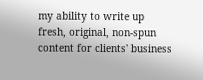my ability to write up fresh, original, non-spun content for clients' business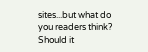sites...but what do you readers think? Should it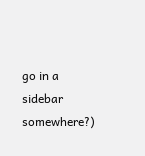go in a sidebar somewhere?)